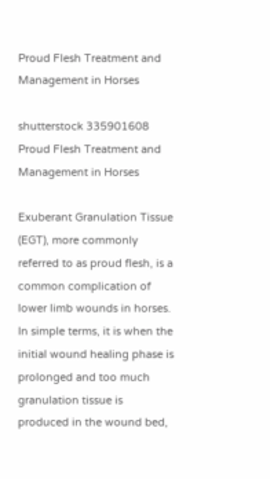Proud Flesh Treatment and Management in Horses

shutterstock 335901608 Proud Flesh Treatment and Management in Horses

Exuberant Granulation Tissue (EGT), more commonly referred to as proud flesh, is a common complication of lower limb wounds in horses. In simple terms, it is when the initial wound healing phase is prolonged and too much granulation tissue is produced in the wound bed,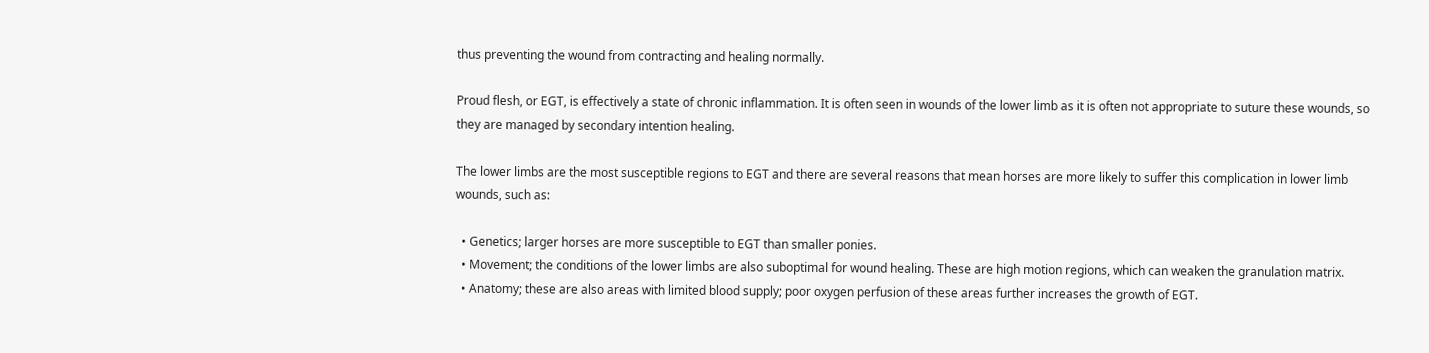thus preventing the wound from contracting and healing normally.

Proud flesh, or EGT, is effectively a state of chronic inflammation. It is often seen in wounds of the lower limb as it is often not appropriate to suture these wounds, so they are managed by secondary intention healing.

The lower limbs are the most susceptible regions to EGT and there are several reasons that mean horses are more likely to suffer this complication in lower limb wounds, such as:

  • Genetics; larger horses are more susceptible to EGT than smaller ponies.
  • Movement; the conditions of the lower limbs are also suboptimal for wound healing. These are high motion regions, which can weaken the granulation matrix.
  • Anatomy; these are also areas with limited blood supply; poor oxygen perfusion of these areas further increases the growth of EGT.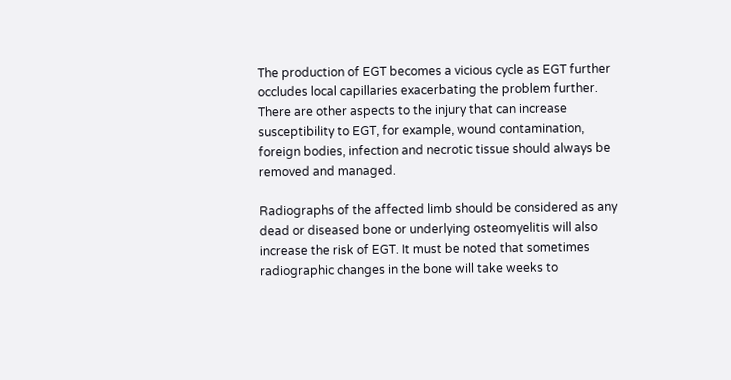The production of EGT becomes a vicious cycle as EGT further occludes local capillaries exacerbating the problem further. There are other aspects to the injury that can increase susceptibility to EGT, for example, wound contamination, foreign bodies, infection and necrotic tissue should always be removed and managed.

Radiographs of the affected limb should be considered as any dead or diseased bone or underlying osteomyelitis will also increase the risk of EGT. It must be noted that sometimes radiographic changes in the bone will take weeks to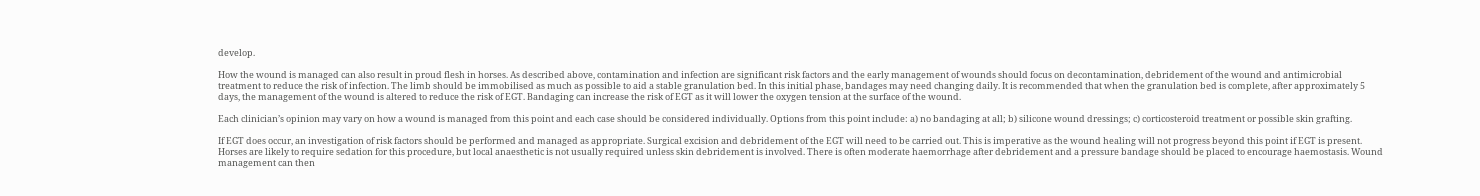develop.

How the wound is managed can also result in proud flesh in horses. As described above, contamination and infection are significant risk factors and the early management of wounds should focus on decontamination, debridement of the wound and antimicrobial treatment to reduce the risk of infection. The limb should be immobilised as much as possible to aid a stable granulation bed. In this initial phase, bandages may need changing daily. It is recommended that when the granulation bed is complete, after approximately 5 days, the management of the wound is altered to reduce the risk of EGT. Bandaging can increase the risk of EGT as it will lower the oxygen tension at the surface of the wound.

Each clinician’s opinion may vary on how a wound is managed from this point and each case should be considered individually. Options from this point include: a) no bandaging at all; b) silicone wound dressings; c) corticosteroid treatment or possible skin grafting.

If EGT does occur, an investigation of risk factors should be performed and managed as appropriate. Surgical excision and debridement of the EGT will need to be carried out. This is imperative as the wound healing will not progress beyond this point if EGT is present. Horses are likely to require sedation for this procedure, but local anaesthetic is not usually required unless skin debridement is involved. There is often moderate haemorrhage after debridement and a pressure bandage should be placed to encourage haemostasis. Wound management can then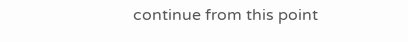continue from this point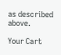as described above.

Your Cart